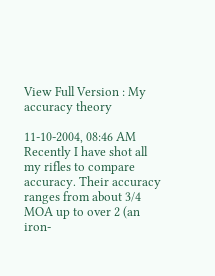View Full Version : My accuracy theory

11-10-2004, 08:46 AM
Recently I have shot all my rifles to compare accuracy. Their accuracy ranges from about 3/4 MOA up to over 2 (an iron-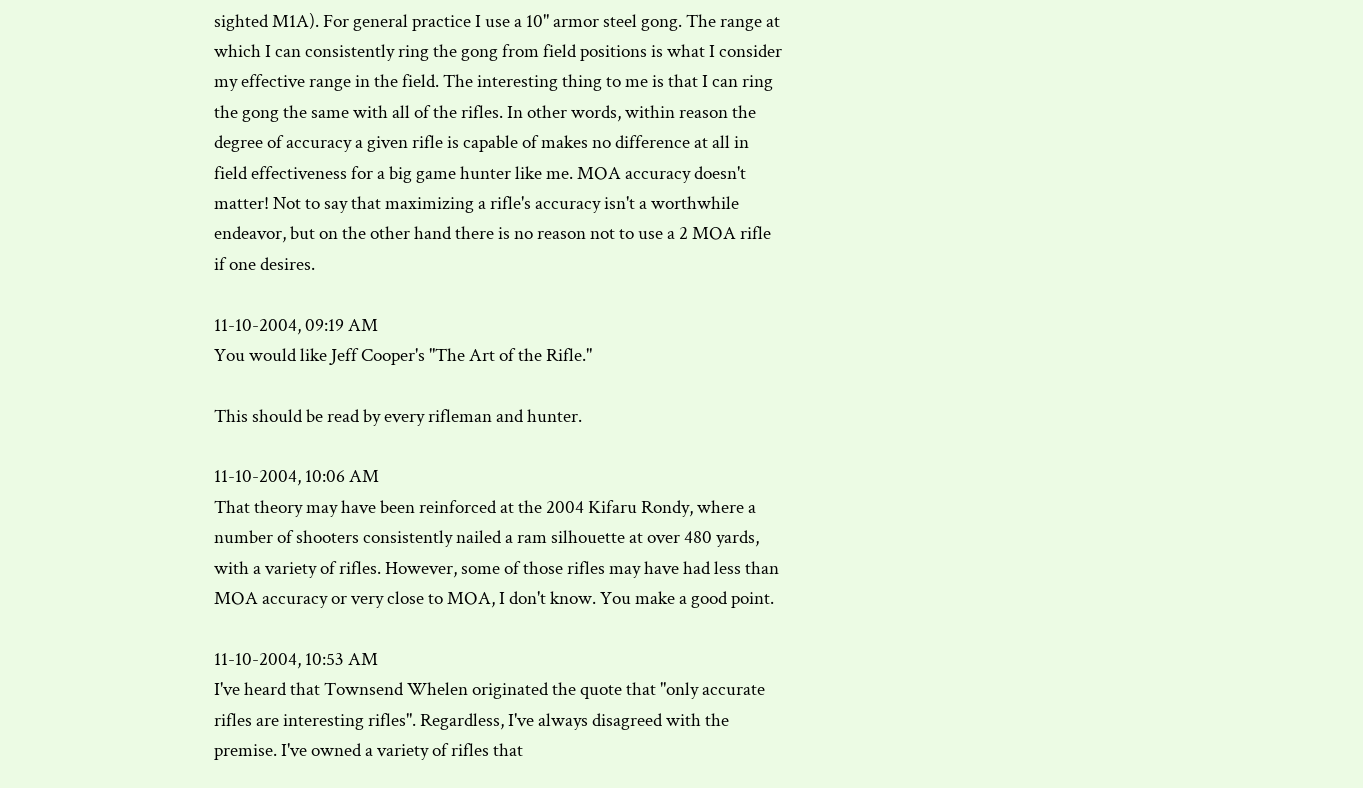sighted M1A). For general practice I use a 10" armor steel gong. The range at which I can consistently ring the gong from field positions is what I consider my effective range in the field. The interesting thing to me is that I can ring the gong the same with all of the rifles. In other words, within reason the degree of accuracy a given rifle is capable of makes no difference at all in field effectiveness for a big game hunter like me. MOA accuracy doesn't matter! Not to say that maximizing a rifle's accuracy isn't a worthwhile endeavor, but on the other hand there is no reason not to use a 2 MOA rifle if one desires.

11-10-2004, 09:19 AM
You would like Jeff Cooper's "The Art of the Rifle."

This should be read by every rifleman and hunter.

11-10-2004, 10:06 AM
That theory may have been reinforced at the 2004 Kifaru Rondy, where a number of shooters consistently nailed a ram silhouette at over 480 yards, with a variety of rifles. However, some of those rifles may have had less than MOA accuracy or very close to MOA, I don't know. You make a good point.

11-10-2004, 10:53 AM
I've heard that Townsend Whelen originated the quote that "only accurate rifles are interesting rifles". Regardless, I've always disagreed with the premise. I've owned a variety of rifles that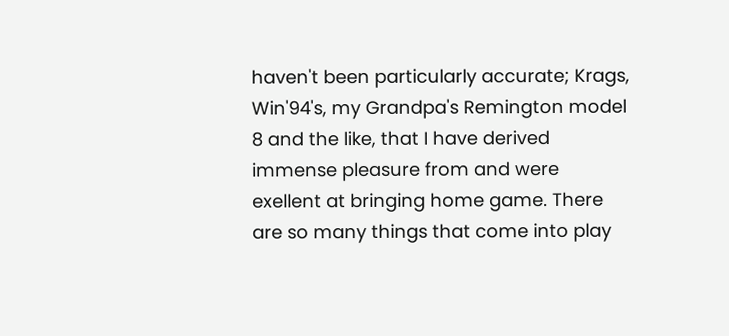haven't been particularly accurate; Krags, Win'94's, my Grandpa's Remington model 8 and the like, that I have derived immense pleasure from and were exellent at bringing home game. There are so many things that come into play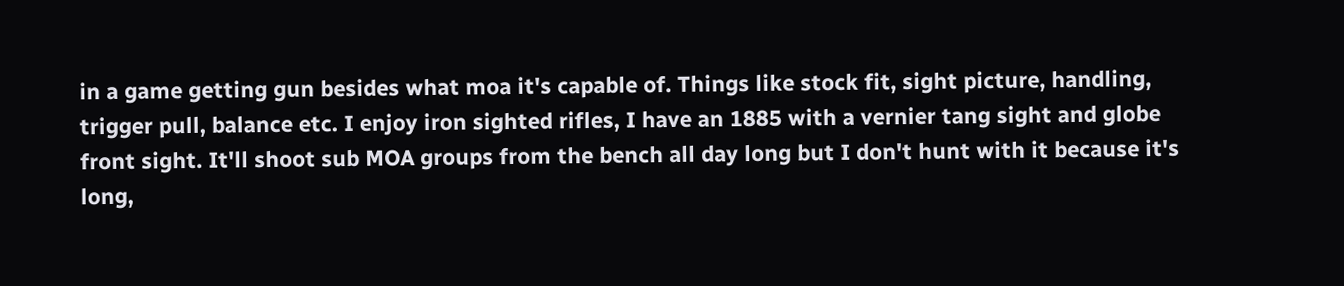in a game getting gun besides what moa it's capable of. Things like stock fit, sight picture, handling, trigger pull, balance etc. I enjoy iron sighted rifles, I have an 1885 with a vernier tang sight and globe front sight. It'll shoot sub MOA groups from the bench all day long but I don't hunt with it because it's long,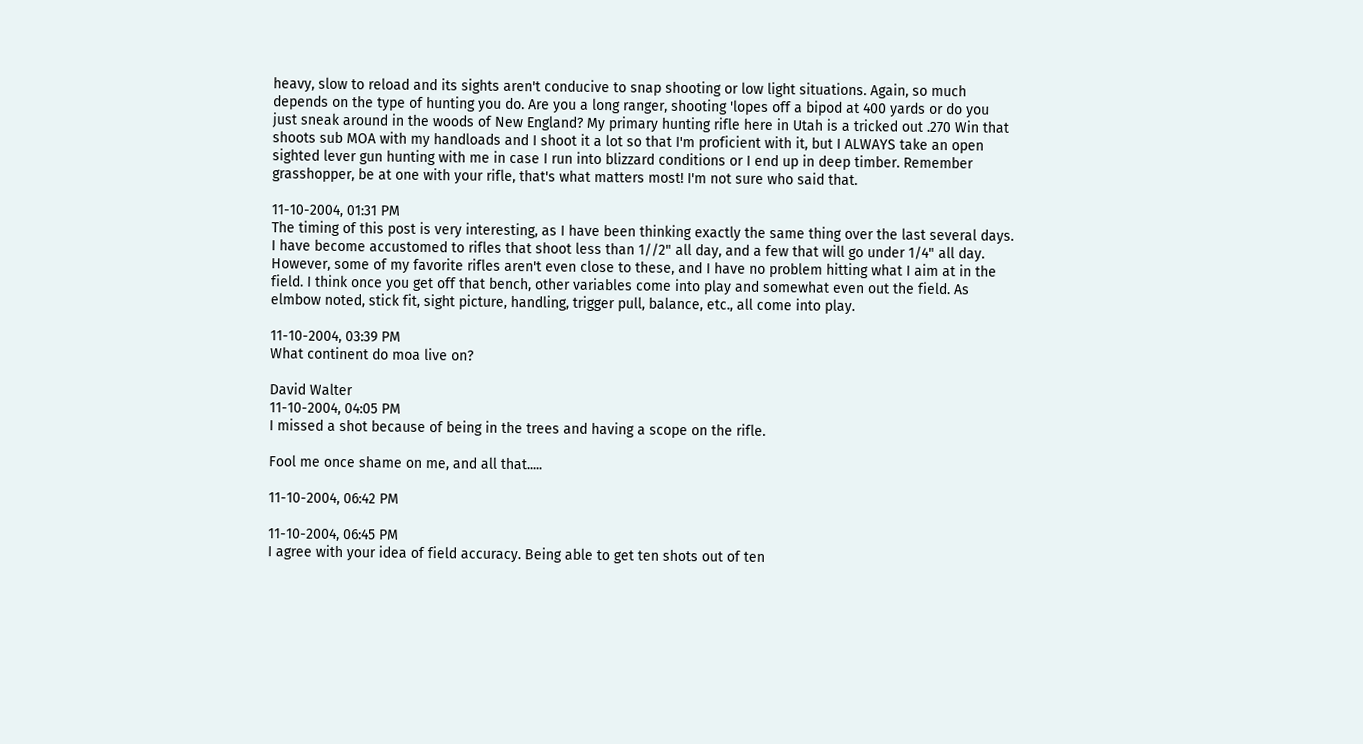heavy, slow to reload and its sights aren't conducive to snap shooting or low light situations. Again, so much depends on the type of hunting you do. Are you a long ranger, shooting 'lopes off a bipod at 400 yards or do you just sneak around in the woods of New England? My primary hunting rifle here in Utah is a tricked out .270 Win that shoots sub MOA with my handloads and I shoot it a lot so that I'm proficient with it, but I ALWAYS take an open sighted lever gun hunting with me in case I run into blizzard conditions or I end up in deep timber. Remember grasshopper, be at one with your rifle, that's what matters most! I'm not sure who said that.

11-10-2004, 01:31 PM
The timing of this post is very interesting, as I have been thinking exactly the same thing over the last several days. I have become accustomed to rifles that shoot less than 1//2" all day, and a few that will go under 1/4" all day. However, some of my favorite rifles aren't even close to these, and I have no problem hitting what I aim at in the field. I think once you get off that bench, other variables come into play and somewhat even out the field. As elmbow noted, stick fit, sight picture, handling, trigger pull, balance, etc., all come into play.

11-10-2004, 03:39 PM
What continent do moa live on?

David Walter
11-10-2004, 04:05 PM
I missed a shot because of being in the trees and having a scope on the rifle.

Fool me once shame on me, and all that.....

11-10-2004, 06:42 PM

11-10-2004, 06:45 PM
I agree with your idea of field accuracy. Being able to get ten shots out of ten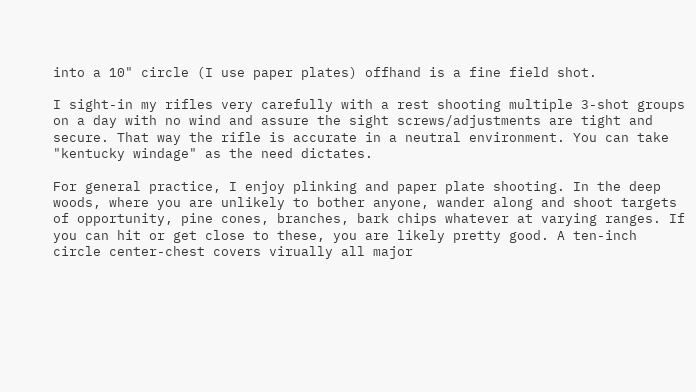into a 10" circle (I use paper plates) offhand is a fine field shot.

I sight-in my rifles very carefully with a rest shooting multiple 3-shot groups on a day with no wind and assure the sight screws/adjustments are tight and secure. That way the rifle is accurate in a neutral environment. You can take "kentucky windage" as the need dictates.

For general practice, I enjoy plinking and paper plate shooting. In the deep woods, where you are unlikely to bother anyone, wander along and shoot targets of opportunity, pine cones, branches, bark chips whatever at varying ranges. If you can hit or get close to these, you are likely pretty good. A ten-inch circle center-chest covers virually all major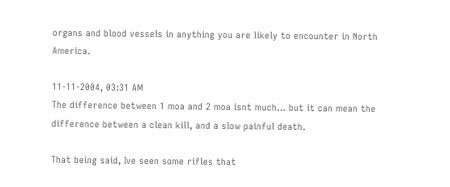organs and blood vessels in anything you are likely to encounter in North America.

11-11-2004, 03:31 AM
The difference between 1 moa and 2 moa isnt much... but it can mean the difference between a clean kill, and a slow painful death.

That being said, Ive seen some rifles that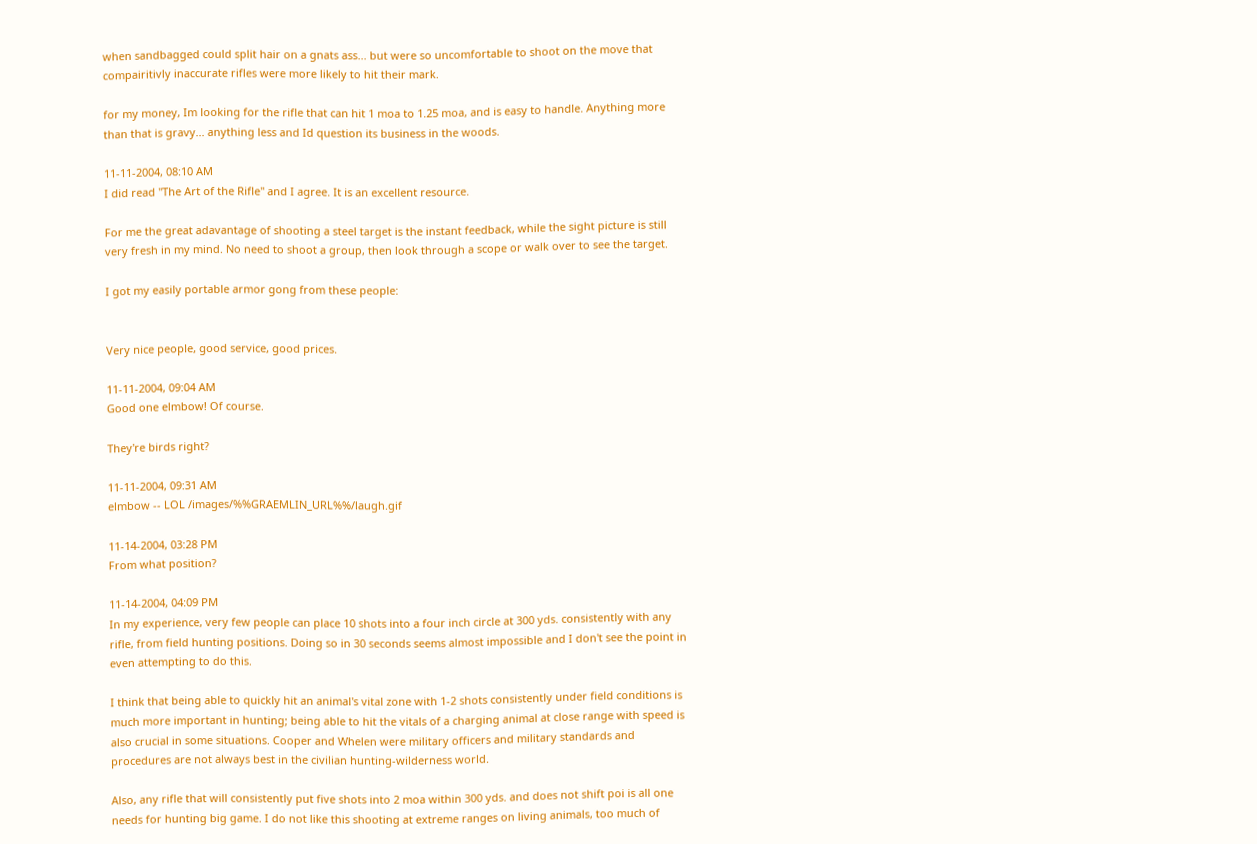when sandbagged could split hair on a gnats ass... but were so uncomfortable to shoot on the move that compairitivly inaccurate rifles were more likely to hit their mark.

for my money, Im looking for the rifle that can hit 1 moa to 1.25 moa, and is easy to handle. Anything more than that is gravy... anything less and Id question its business in the woods.

11-11-2004, 08:10 AM
I did read "The Art of the Rifle" and I agree. It is an excellent resource.

For me the great adavantage of shooting a steel target is the instant feedback, while the sight picture is still very fresh in my mind. No need to shoot a group, then look through a scope or walk over to see the target.

I got my easily portable armor gong from these people:


Very nice people, good service, good prices.

11-11-2004, 09:04 AM
Good one elmbow! Of course.

They're birds right?

11-11-2004, 09:31 AM
elmbow -- LOL /images/%%GRAEMLIN_URL%%/laugh.gif

11-14-2004, 03:28 PM
From what position?

11-14-2004, 04:09 PM
In my experience, very few people can place 10 shots into a four inch circle at 300 yds. consistently with any rifle, from field hunting positions. Doing so in 30 seconds seems almost impossible and I don't see the point in even attempting to do this.

I think that being able to quickly hit an animal's vital zone with 1-2 shots consistently under field conditions is much more important in hunting; being able to hit the vitals of a charging animal at close range with speed is also crucial in some situations. Cooper and Whelen were military officers and military standards and procedures are not always best in the civilian hunting-wilderness world.

Also, any rifle that will consistently put five shots into 2 moa within 300 yds. and does not shift poi is all one needs for hunting big game. I do not like this shooting at extreme ranges on living animals, too much of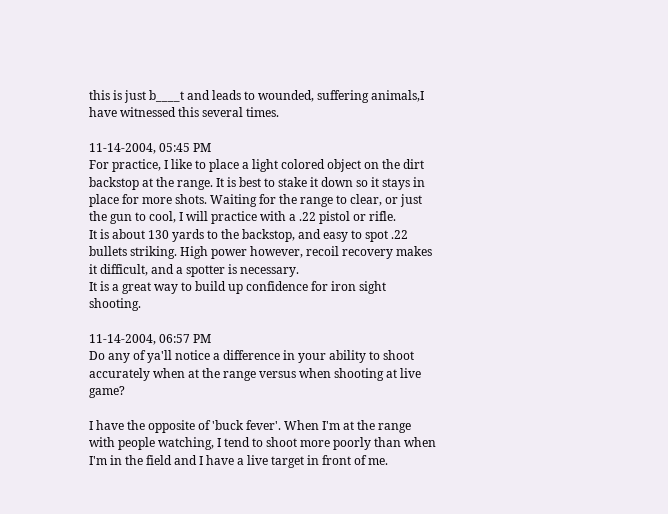this is just b____t and leads to wounded, suffering animals,I have witnessed this several times.

11-14-2004, 05:45 PM
For practice, I like to place a light colored object on the dirt backstop at the range. It is best to stake it down so it stays in place for more shots. Waiting for the range to clear, or just the gun to cool, I will practice with a .22 pistol or rifle.
It is about 130 yards to the backstop, and easy to spot .22 bullets striking. High power however, recoil recovery makes it difficult, and a spotter is necessary.
It is a great way to build up confidence for iron sight shooting.

11-14-2004, 06:57 PM
Do any of ya'll notice a difference in your ability to shoot accurately when at the range versus when shooting at live game?

I have the opposite of 'buck fever'. When I'm at the range with people watching, I tend to shoot more poorly than when I'm in the field and I have a live target in front of me.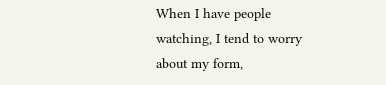When I have people watching, I tend to worry about my form,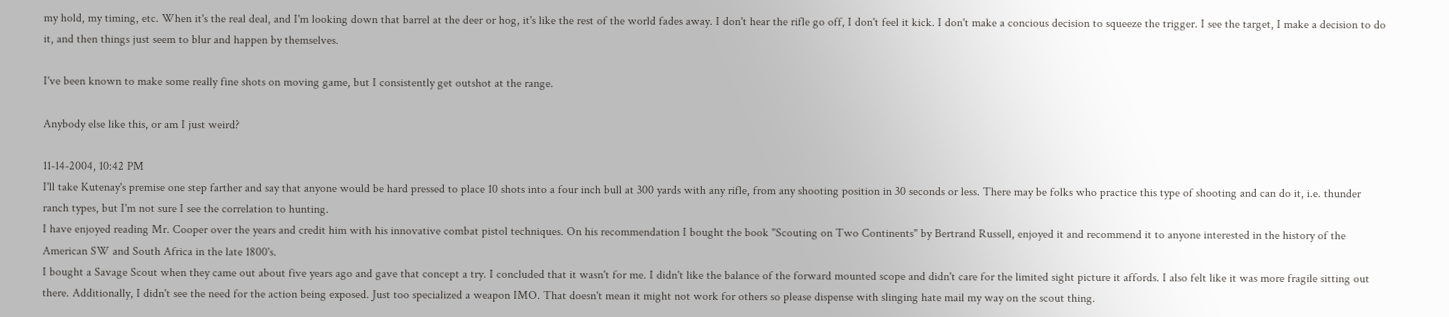my hold, my timing, etc. When it's the real deal, and I'm looking down that barrel at the deer or hog, it's like the rest of the world fades away. I don't hear the rifle go off, I don't feel it kick. I don't make a concious decision to squeeze the trigger. I see the target, I make a decision to do it, and then things just seem to blur and happen by themselves.

I've been known to make some really fine shots on moving game, but I consistently get outshot at the range.

Anybody else like this, or am I just weird?

11-14-2004, 10:42 PM
I'll take Kutenay's premise one step farther and say that anyone would be hard pressed to place 10 shots into a four inch bull at 300 yards with any rifle, from any shooting position in 30 seconds or less. There may be folks who practice this type of shooting and can do it, i.e. thunder ranch types, but I'm not sure I see the correlation to hunting.
I have enjoyed reading Mr. Cooper over the years and credit him with his innovative combat pistol techniques. On his recommendation I bought the book "Scouting on Two Continents" by Bertrand Russell, enjoyed it and recommend it to anyone interested in the history of the American SW and South Africa in the late 1800's.
I bought a Savage Scout when they came out about five years ago and gave that concept a try. I concluded that it wasn't for me. I didn't like the balance of the forward mounted scope and didn't care for the limited sight picture it affords. I also felt like it was more fragile sitting out there. Additionally, I didn't see the need for the action being exposed. Just too specialized a weapon IMO. That doesn't mean it might not work for others so please dispense with slinging hate mail my way on the scout thing.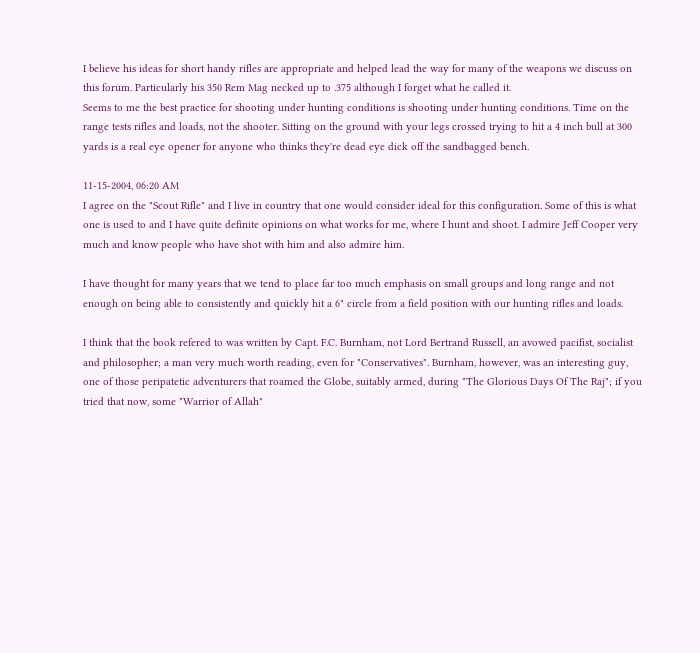I believe his ideas for short handy rifles are appropriate and helped lead the way for many of the weapons we discuss on this forum. Particularly his 350 Rem Mag necked up to .375 although I forget what he called it.
Seems to me the best practice for shooting under hunting conditions is shooting under hunting conditions. Time on the range tests rifles and loads, not the shooter. Sitting on the ground with your legs crossed trying to hit a 4 inch bull at 300 yards is a real eye opener for anyone who thinks they're dead eye dick off the sandbagged bench.

11-15-2004, 06:20 AM
I agree on the "Scout Rifle" and I live in country that one would consider ideal for this configuration. Some of this is what one is used to and I have quite definite opinions on what works for me, where I hunt and shoot. I admire Jeff Cooper very much and know people who have shot with him and also admire him.

I have thought for many years that we tend to place far too much emphasis on small groups and long range and not enough on being able to consistently and quickly hit a 6" circle from a field position with our hunting rifles and loads.

I think that the book refered to was written by Capt. F.C. Burnham, not Lord Bertrand Russell, an avowed pacifist, socialist and philosopher; a man very much worth reading, even for "Conservatives". Burnham, however, was an interesting guy, one of those peripatetic adventurers that roamed the Globe, suitably armed, during "The Glorious Days Of The Raj"; if you tried that now, some "Warrior of Allah"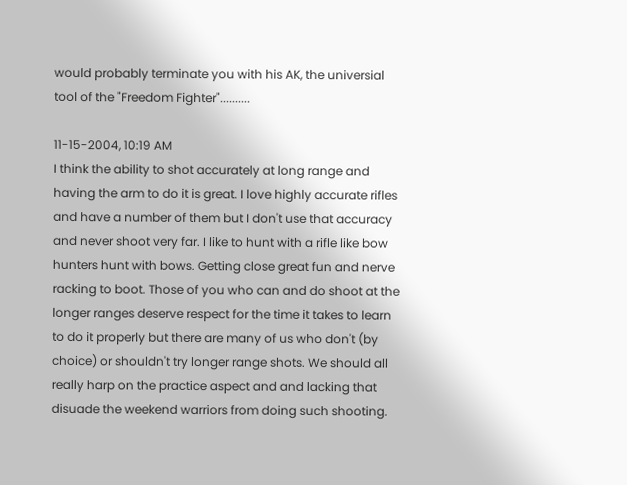would probably terminate you with his AK, the universial tool of the "Freedom Fighter"..........

11-15-2004, 10:19 AM
I think the ability to shot accurately at long range and having the arm to do it is great. I love highly accurate rifles and have a number of them but I don't use that accuracy and never shoot very far. I like to hunt with a rifle like bow hunters hunt with bows. Getting close great fun and nerve racking to boot. Those of you who can and do shoot at the longer ranges deserve respect for the time it takes to learn to do it properly but there are many of us who don't (by choice) or shouldn't try longer range shots. We should all really harp on the practice aspect and and lacking that disuade the weekend warriors from doing such shooting.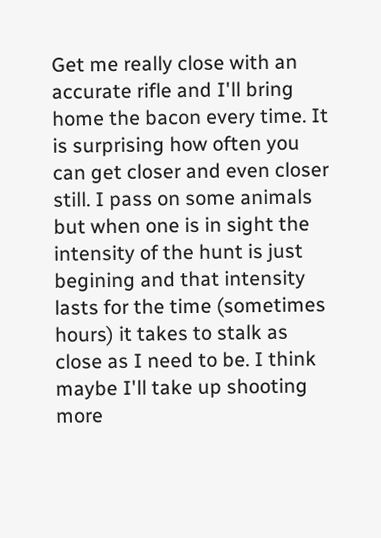Get me really close with an accurate rifle and I'll bring home the bacon every time. It is surprising how often you can get closer and even closer still. I pass on some animals but when one is in sight the intensity of the hunt is just begining and that intensity lasts for the time (sometimes hours) it takes to stalk as close as I need to be. I think maybe I'll take up shooting more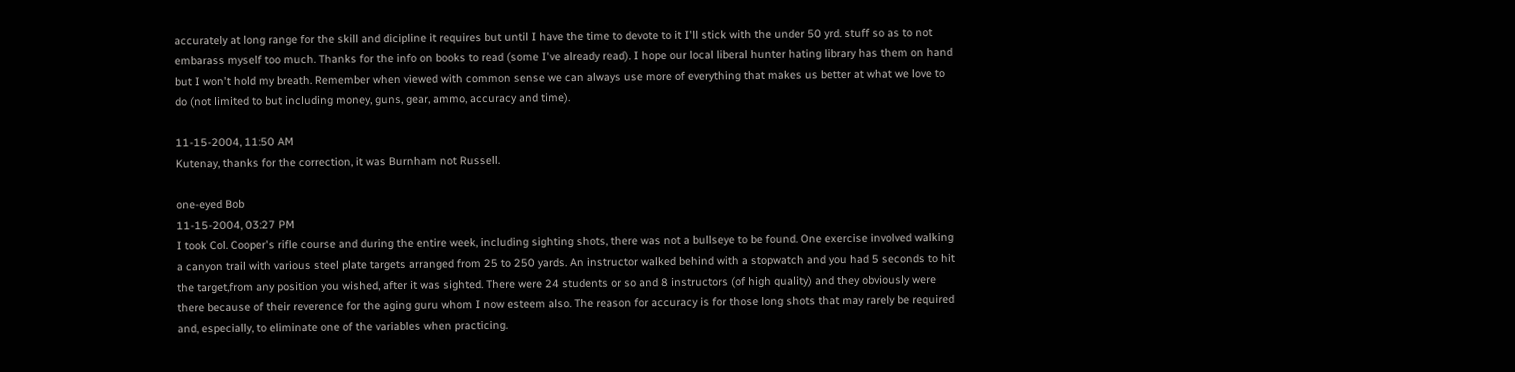accurately at long range for the skill and dicipline it requires but until I have the time to devote to it I'll stick with the under 50 yrd. stuff so as to not embarass myself too much. Thanks for the info on books to read (some I've already read). I hope our local liberal hunter hating library has them on hand but I won't hold my breath. Remember when viewed with common sense we can always use more of everything that makes us better at what we love to do (not limited to but including money, guns, gear, ammo, accuracy and time).

11-15-2004, 11:50 AM
Kutenay, thanks for the correction, it was Burnham not Russell.

one-eyed Bob
11-15-2004, 03:27 PM
I took Col. Cooper's rifle course and during the entire week, including sighting shots, there was not a bullseye to be found. One exercise involved walking a canyon trail with various steel plate targets arranged from 25 to 250 yards. An instructor walked behind with a stopwatch and you had 5 seconds to hit the target,from any position you wished, after it was sighted. There were 24 students or so and 8 instructors (of high quality) and they obviously were there because of their reverence for the aging guru whom I now esteem also. The reason for accuracy is for those long shots that may rarely be required and, especially, to eliminate one of the variables when practicing.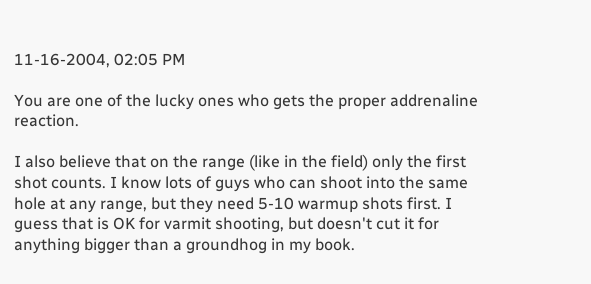11-16-2004, 02:05 PM

You are one of the lucky ones who gets the proper addrenaline reaction.

I also believe that on the range (like in the field) only the first shot counts. I know lots of guys who can shoot into the same hole at any range, but they need 5-10 warmup shots first. I guess that is OK for varmit shooting, but doesn't cut it for anything bigger than a groundhog in my book.